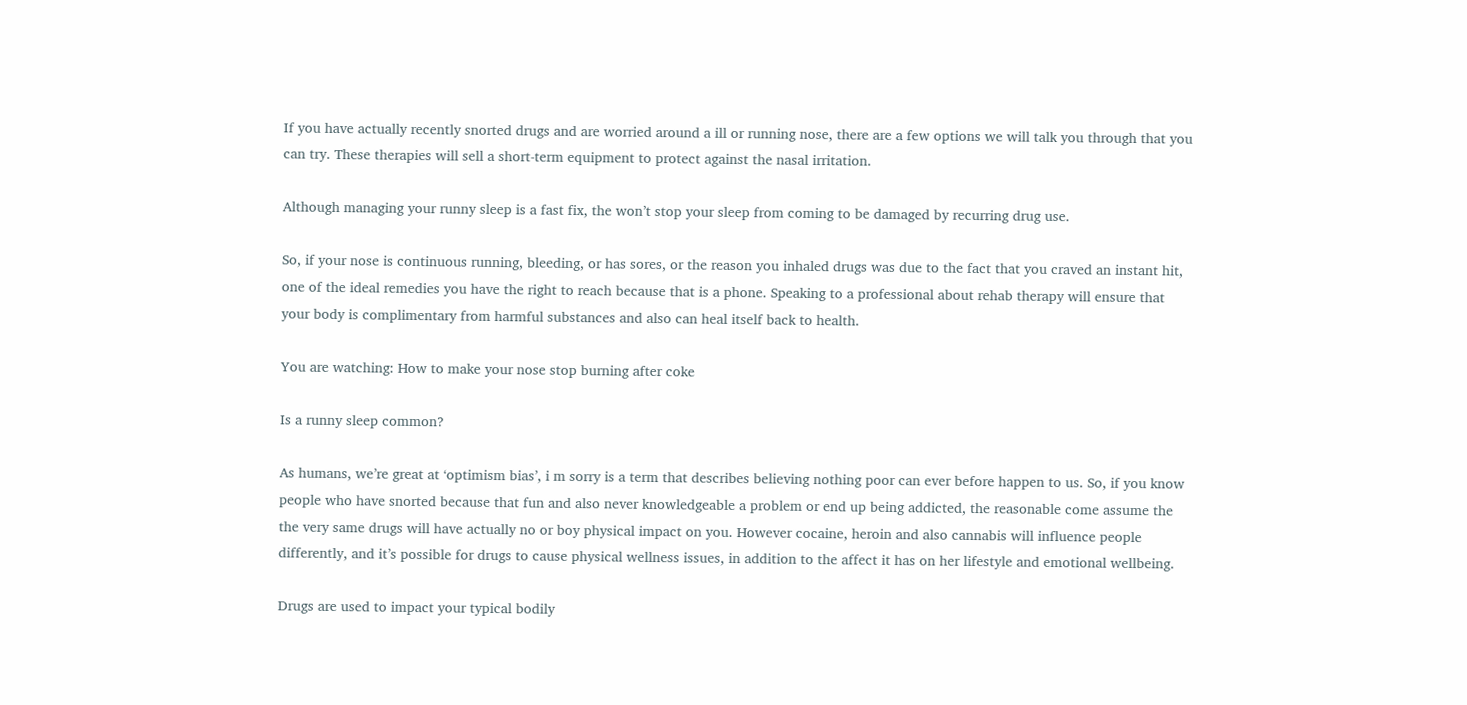If you have actually recently snorted drugs and are worried around a ill or running nose, there are a few options we will talk you through that you can try. These therapies will sell a short-term equipment to protect against the nasal irritation.

Although managing your runny sleep is a fast fix, the won’t stop your sleep from coming to be damaged by recurring drug use.

So, if your nose is continuous running, bleeding, or has sores, or the reason you inhaled drugs was due to the fact that you craved an instant hit, one of the ideal remedies you have the right to reach because that is a phone. Speaking to a professional about rehab therapy will ensure that your body is complimentary from harmful substances and also can heal itself back to health.

You are watching: How to make your nose stop burning after coke

Is a runny sleep common?

As humans, we’re great at ‘optimism bias’, i m sorry is a term that describes believing nothing poor can ever before happen to us. So, if you know people who have snorted because that fun and also never knowledgeable a problem or end up being addicted, the reasonable come assume the the very same drugs will have actually no or boy physical impact on you. However cocaine, heroin and also cannabis will influence people differently, and it’s possible for drugs to cause physical wellness issues, in addition to the affect it has on her lifestyle and emotional wellbeing.

Drugs are used to impact your typical bodily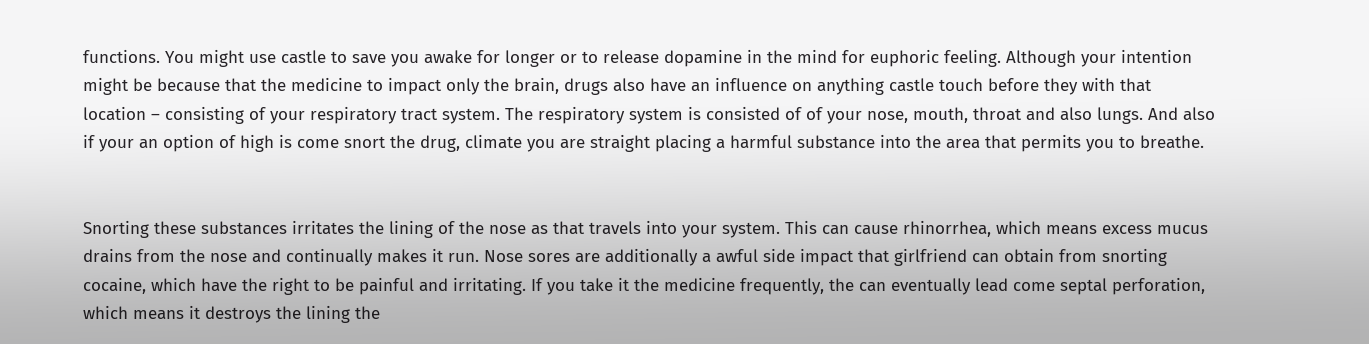functions. You might use castle to save you awake for longer or to release dopamine in the mind for euphoric feeling. Although your intention might be because that the medicine to impact only the brain, drugs also have an influence on anything castle touch before they with that location – consisting of your respiratory tract system. The respiratory system is consisted of of your nose, mouth, throat and also lungs. And also if your an option of high is come snort the drug, climate you are straight placing a harmful substance into the area that permits you to breathe.


Snorting these substances irritates the lining of the nose as that travels into your system. This can cause rhinorrhea, which means excess mucus drains from the nose and continually makes it run. Nose sores are additionally a awful side impact that girlfriend can obtain from snorting cocaine, which have the right to be painful and irritating. If you take it the medicine frequently, the can eventually lead come septal perforation, which means it destroys the lining the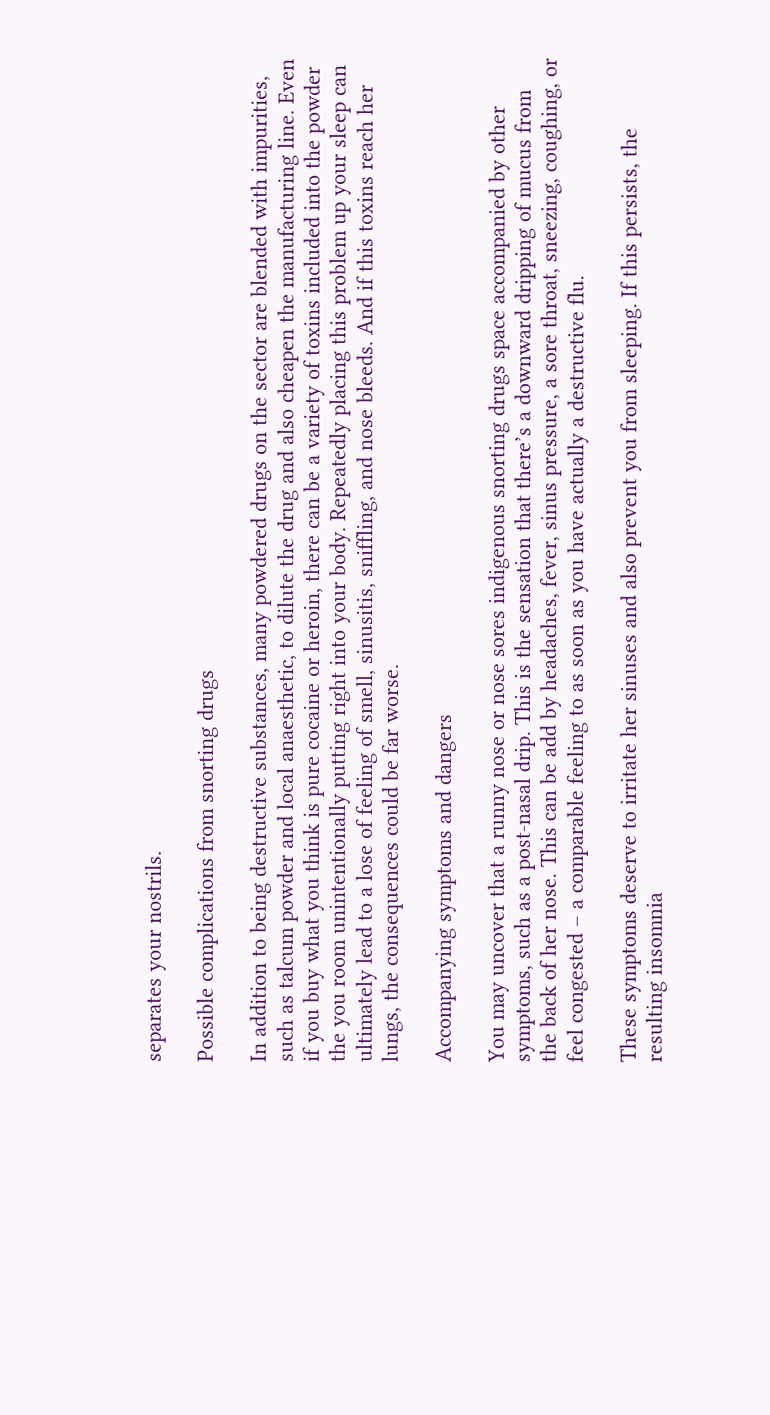separates your nostrils.

Possible complications from snorting drugs

In addition to being destructive substances, many powdered drugs on the sector are blended with impurities, such as talcum powder and local anaesthetic, to dilute the drug and also cheapen the manufacturing line. Even if you buy what you think is pure cocaine or heroin, there can be a variety of toxins included into the powder the you room unintentionally putting right into your body. Repeatedly placing this problem up your sleep can ultimately lead to a lose of feeling of smell, sinusitis, sniffling, and nose bleeds. And if this toxins reach her lungs, the consequences could be far worse.

Accompanying symptoms and dangers

You may uncover that a runny nose or nose sores indigenous snorting drugs space accompanied by other symptoms, such as a post-nasal drip. This is the sensation that there’s a downward dripping of mucus from the back of her nose. This can be add by headaches, fever, sinus pressure, a sore throat, sneezing, coughing, or feel congested – a comparable feeling to as soon as you have actually a destructive flu.

These symptoms deserve to irritate her sinuses and also prevent you from sleeping. If this persists, the resulting insomnia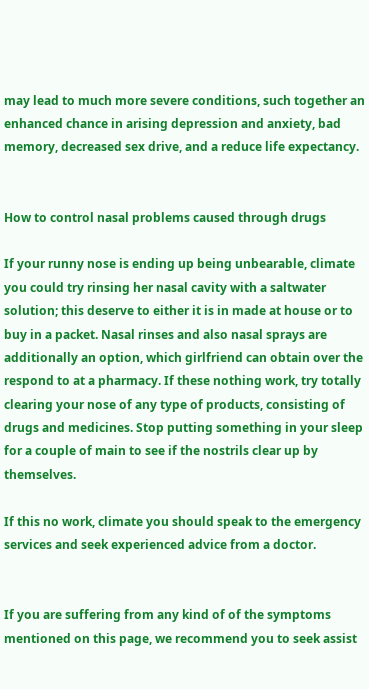may lead to much more severe conditions, such together an enhanced chance in arising depression and anxiety, bad memory, decreased sex drive, and a reduce life expectancy.


How to control nasal problems caused through drugs

If your runny nose is ending up being unbearable, climate you could try rinsing her nasal cavity with a saltwater solution; this deserve to either it is in made at house or to buy in a packet. Nasal rinses and also nasal sprays are additionally an option, which girlfriend can obtain over the respond to at a pharmacy. If these nothing work, try totally clearing your nose of any type of products, consisting of drugs and medicines. Stop putting something in your sleep for a couple of main to see if the nostrils clear up by themselves.

If this no work, climate you should speak to the emergency services and seek experienced advice from a doctor.


If you are suffering from any kind of of the symptoms mentioned on this page, we recommend you to seek assist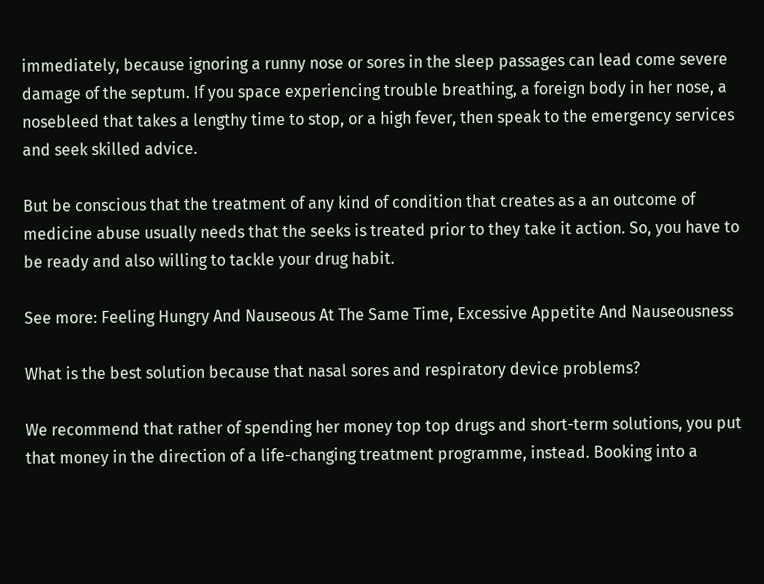immediately, because ignoring a runny nose or sores in the sleep passages can lead come severe damage of the septum. If you space experiencing trouble breathing, a foreign body in her nose, a nosebleed that takes a lengthy time to stop, or a high fever, then speak to the emergency services and seek skilled advice.

But be conscious that the treatment of any kind of condition that creates as a an outcome of medicine abuse usually needs that the seeks is treated prior to they take it action. So, you have to be ready and also willing to tackle your drug habit.

See more: Feeling Hungry And Nauseous At The Same Time, Excessive Appetite And Nauseousness

What is the best solution because that nasal sores and respiratory device problems?

We recommend that rather of spending her money top top drugs and short-term solutions, you put that money in the direction of a life-changing treatment programme, instead. Booking into a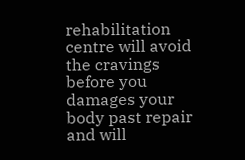rehabilitation centre will avoid the cravings before you damages your body past repair and will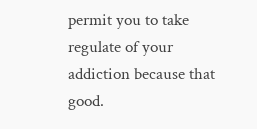permit you to take regulate of your addiction because that good.